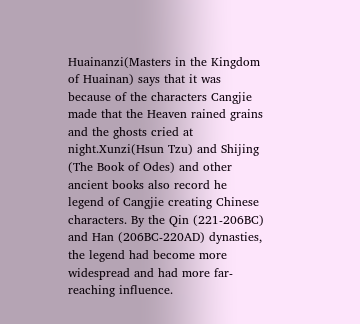Huainanzi(Masters in the Kingdom of Huainan) says that it was because of the characters Cangjie made that the Heaven rained grains and the ghosts cried at night.Xunzi(Hsun Tzu) and Shijing (The Book of Odes) and other ancient books also record he legend of Cangjie creating Chinese characters. By the Qin (221-206BC) and Han (206BC-220AD) dynasties, the legend had become more widespread and had more far-reaching influence.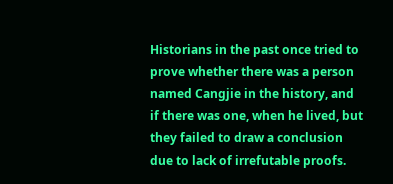Historians in the past once tried to prove whether there was a person named Cangjie in the history, and if there was one, when he lived, but they failed to draw a conclusion due to lack of irrefutable proofs.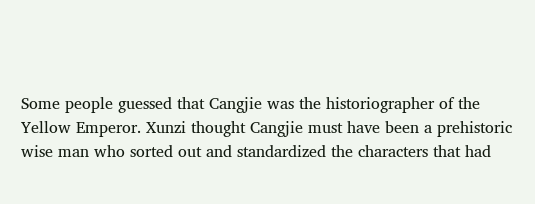Some people guessed that Cangjie was the historiographer of the Yellow Emperor. Xunzi thought Cangjie must have been a prehistoric wise man who sorted out and standardized the characters that had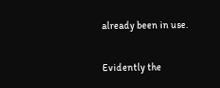already been in use.

Evidently the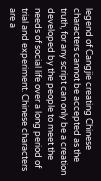legend of Cangjie creating Chinese characters cannot be accepted as the truth, for any script can only be a creation developed by the people to meet the needs of social life over a long period of trial and experiment. Chinese characters are a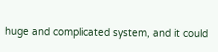huge and complicated system, and it could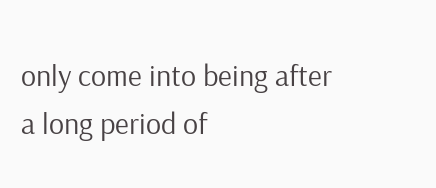only come into being after a long period of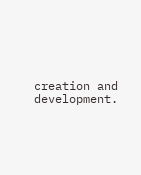creation and development.